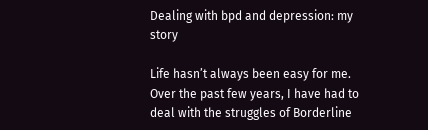Dealing with bpd and depression: my story

Life hasn’t always been easy for me. Over the past few years, I have had to deal with the struggles of Borderline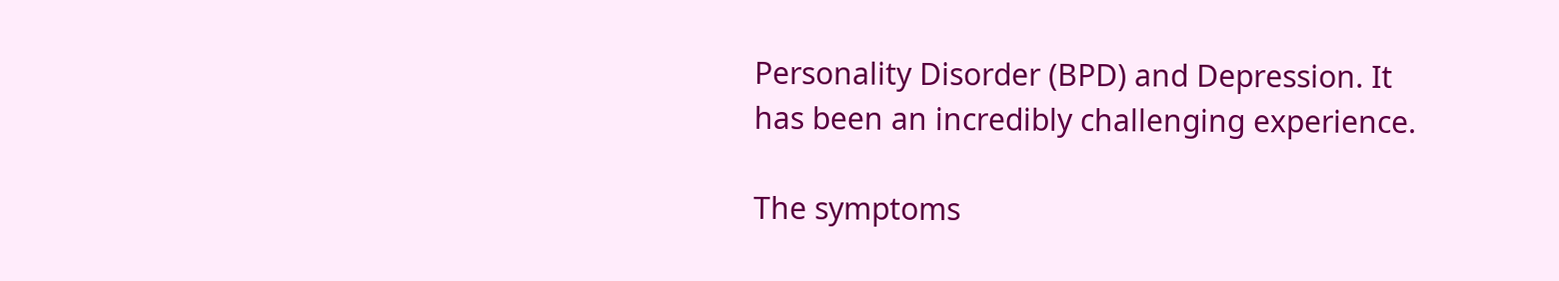Personality Disorder (BPD) and Depression. It has been an incredibly challenging experience.

The symptoms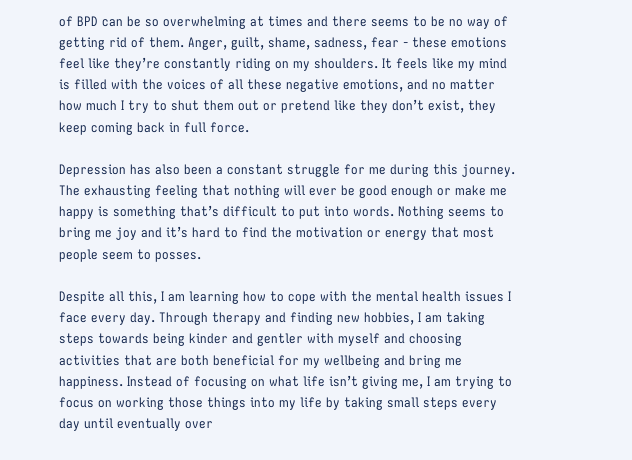of BPD can be so overwhelming at times and there seems to be no way of getting rid of them. Anger, guilt, shame, sadness, fear - these emotions feel like they’re constantly riding on my shoulders. It feels like my mind is filled with the voices of all these negative emotions, and no matter how much I try to shut them out or pretend like they don’t exist, they keep coming back in full force.

Depression has also been a constant struggle for me during this journey. The exhausting feeling that nothing will ever be good enough or make me happy is something that’s difficult to put into words. Nothing seems to bring me joy and it’s hard to find the motivation or energy that most people seem to posses.

Despite all this, I am learning how to cope with the mental health issues I face every day. Through therapy and finding new hobbies, I am taking steps towards being kinder and gentler with myself and choosing activities that are both beneficial for my wellbeing and bring me happiness. Instead of focusing on what life isn’t giving me, I am trying to focus on working those things into my life by taking small steps every day until eventually over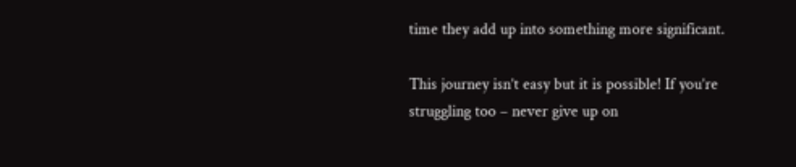time they add up into something more significant.

This journey isn’t easy but it is possible! If you’re struggling too – never give up on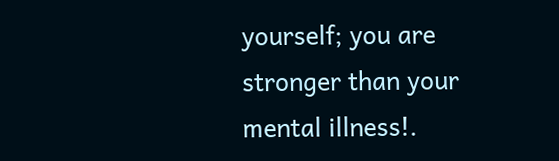yourself; you are stronger than your mental illness!.